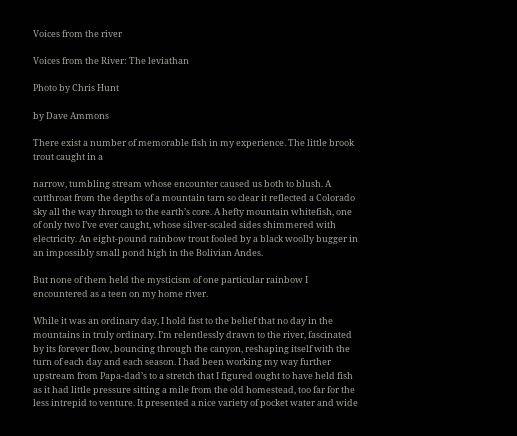Voices from the river

Voices from the River: The leviathan

Photo by Chris Hunt

by Dave Ammons

There exist a number of memorable fish in my experience. The little brook trout caught in a

narrow, tumbling stream whose encounter caused us both to blush. A cutthroat from the depths of a mountain tarn so clear it reflected a Colorado sky all the way through to the earth’s core. A hefty mountain whitefish, one of only two I’ve ever caught, whose silver-scaled sides shimmered with electricity. An eight-pound rainbow trout fooled by a black woolly bugger in an impossibly small pond high in the Bolivian Andes.

But none of them held the mysticism of one particular rainbow I encountered as a teen on my home river.

While it was an ordinary day, I hold fast to the belief that no day in the mountains in truly ordinary. I’m relentlessly drawn to the river, fascinated by its forever flow, bouncing through the canyon, reshaping itself with the turn of each day and each season. I had been working my way further upstream from Papa-dad’s to a stretch that I figured ought to have held fish as it had little pressure sitting a mile from the old homestead, too far for the less intrepid to venture. It presented a nice variety of pocket water and wide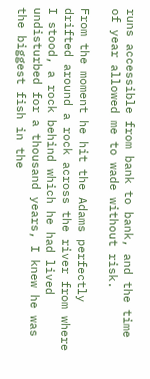runs accessible from bank to bank, and the time of year allowed me to wade without risk.

From the moment he hit the Adams perfectly drifted around a rock across the river from where I stood, a rock behind which he had lived undisturbed for a thousand years, I knew he was the biggest fish in the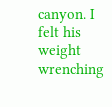canyon. I felt his weight wrenching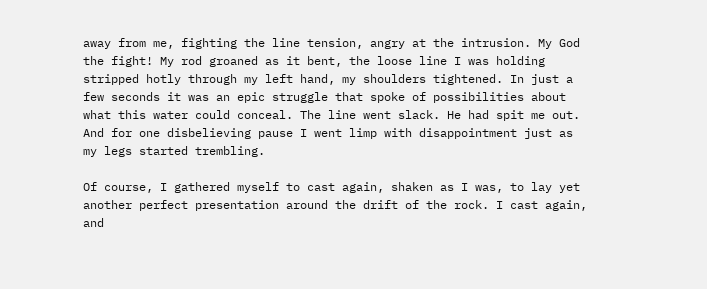away from me, fighting the line tension, angry at the intrusion. My God the fight! My rod groaned as it bent, the loose line I was holding stripped hotly through my left hand, my shoulders tightened. In just a few seconds it was an epic struggle that spoke of possibilities about what this water could conceal. The line went slack. He had spit me out. And for one disbelieving pause I went limp with disappointment just as my legs started trembling.

Of course, I gathered myself to cast again, shaken as I was, to lay yet another perfect presentation around the drift of the rock. I cast again, and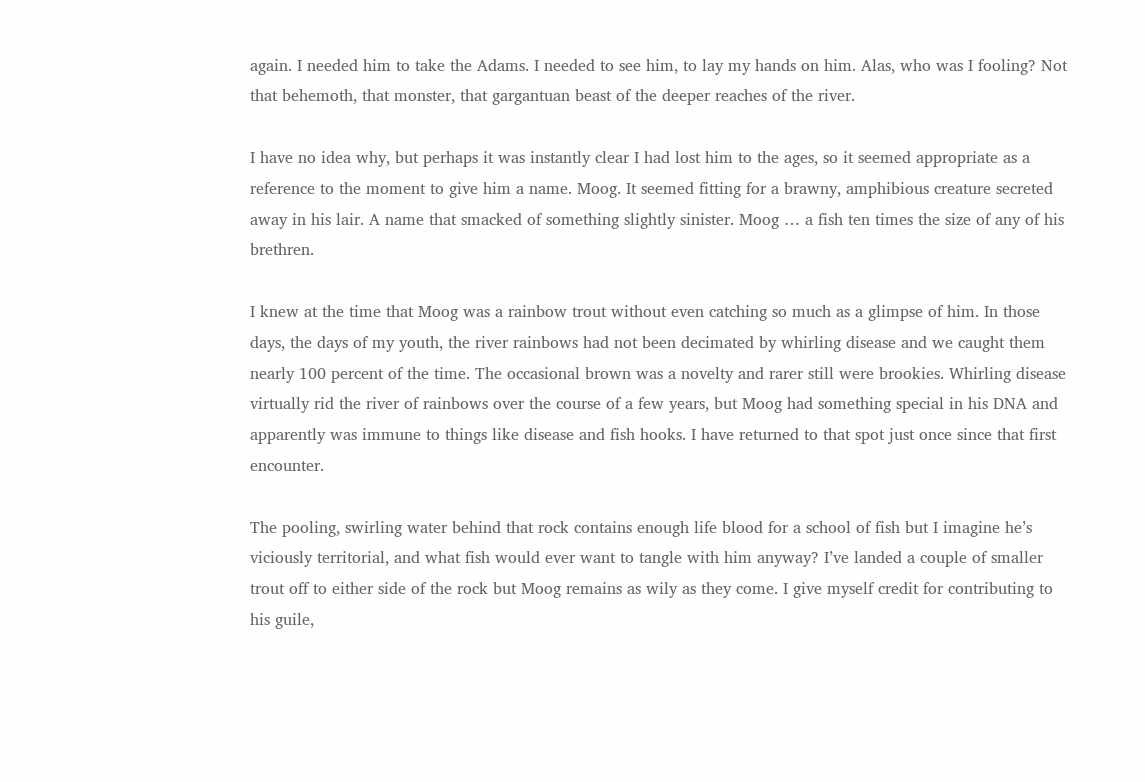again. I needed him to take the Adams. I needed to see him, to lay my hands on him. Alas, who was I fooling? Not that behemoth, that monster, that gargantuan beast of the deeper reaches of the river.

I have no idea why, but perhaps it was instantly clear I had lost him to the ages, so it seemed appropriate as a reference to the moment to give him a name. Moog. It seemed fitting for a brawny, amphibious creature secreted away in his lair. A name that smacked of something slightly sinister. Moog … a fish ten times the size of any of his brethren.

I knew at the time that Moog was a rainbow trout without even catching so much as a glimpse of him. In those days, the days of my youth, the river rainbows had not been decimated by whirling disease and we caught them nearly 100 percent of the time. The occasional brown was a novelty and rarer still were brookies. Whirling disease virtually rid the river of rainbows over the course of a few years, but Moog had something special in his DNA and apparently was immune to things like disease and fish hooks. I have returned to that spot just once since that first encounter.

The pooling, swirling water behind that rock contains enough life blood for a school of fish but I imagine he’s viciously territorial, and what fish would ever want to tangle with him anyway? I’ve landed a couple of smaller trout off to either side of the rock but Moog remains as wily as they come. I give myself credit for contributing to his guile,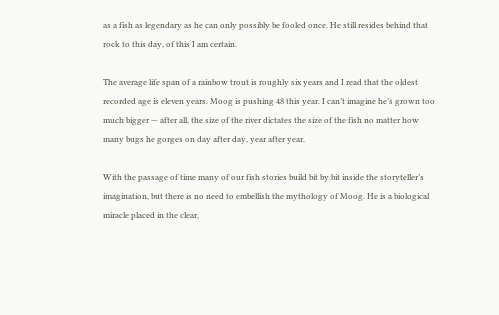as a fish as legendary as he can only possibly be fooled once. He still resides behind that rock to this day, of this I am certain.

The average life span of a rainbow trout is roughly six years and I read that the oldest recorded age is eleven years. Moog is pushing 48 this year. I can’t imagine he’s grown too much bigger — after all, the size of the river dictates the size of the fish no matter how many bugs he gorges on day after day, year after year.

With the passage of time many of our fish stories build bit by bit inside the storyteller’s imagination, but there is no need to embellish the mythology of Moog. He is a biological miracle placed in the clear,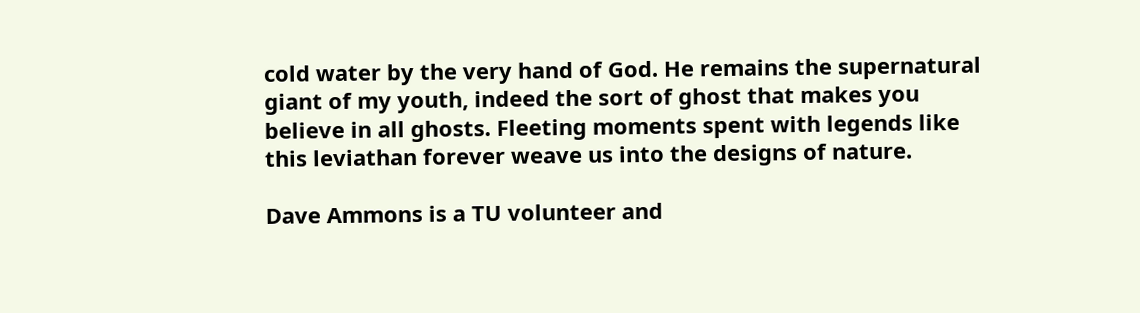cold water by the very hand of God. He remains the supernatural giant of my youth, indeed the sort of ghost that makes you believe in all ghosts. Fleeting moments spent with legends like this leviathan forever weave us into the designs of nature.

Dave Ammons is a TU volunteer and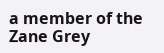a member of the Zane Grey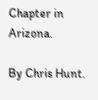Chapter in Arizona.

By Chris Hunt.